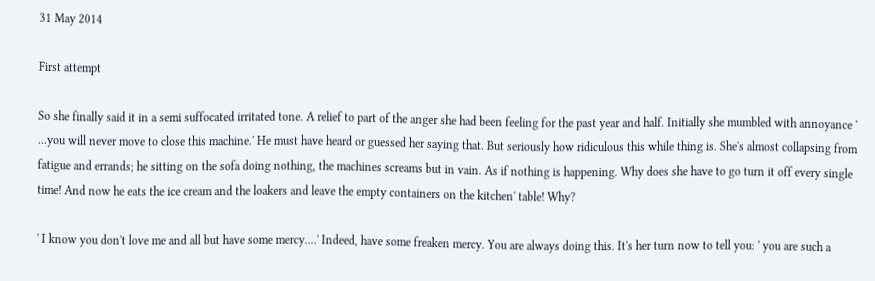31 May 2014

First attempt

So she finally said it in a semi suffocated irritated tone. A relief to part of the anger she had been feeling for the past year and half. Initially she mumbled with annoyance ' ...you will never move to close this machine.' He must have heard or guessed her saying that. But seriously how ridiculous this while thing is. She's almost collapsing from fatigue and errands; he sitting on the sofa doing nothing, the machines screams but in vain. As if nothing is happening. Why does she have to go turn it off every single time! And now he eats the ice cream and the loakers and leave the empty containers on the kitchen' table! Why?

' I know you don't love me and all but have some mercy....' Indeed, have some freaken mercy. You are always doing this. It's her turn now to tell you: ' you are such a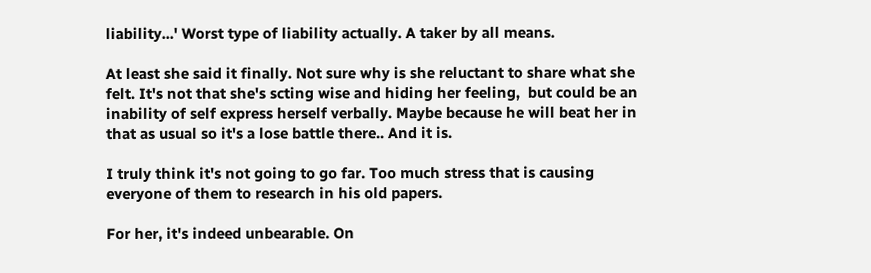liability...' Worst type of liability actually. A taker by all means.

At least she said it finally. Not sure why is she reluctant to share what she felt. It's not that she's scting wise and hiding her feeling,  but could be an inability of self express herself verbally. Maybe because he will beat her in that as usual so it's a lose battle there.. And it is.

I truly think it's not going to go far. Too much stress that is causing everyone of them to research in his old papers.

For her, it's indeed unbearable. On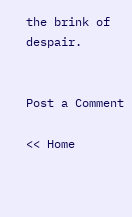the brink of despair.


Post a Comment

<< Home